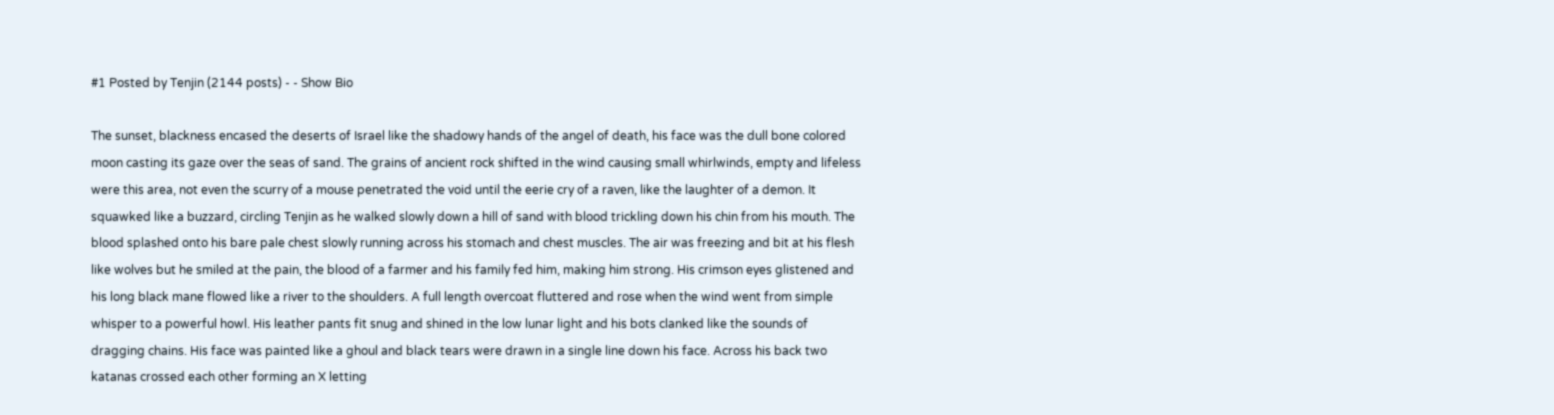#1 Posted by Tenjin (2144 posts) - - Show Bio

The sunset, blackness encased the deserts of Israel like the shadowy hands of the angel of death, his face was the dull bone colored moon casting its gaze over the seas of sand. The grains of ancient rock shifted in the wind causing small whirlwinds, empty and lifeless were this area, not even the scurry of a mouse penetrated the void until the eerie cry of a raven, like the laughter of a demon. It squawked like a buzzard, circling Tenjin as he walked slowly down a hill of sand with blood trickling down his chin from his mouth. The blood splashed onto his bare pale chest slowly running across his stomach and chest muscles. The air was freezing and bit at his flesh like wolves but he smiled at the pain, the blood of a farmer and his family fed him, making him strong. His crimson eyes glistened and his long black mane flowed like a river to the shoulders. A full length overcoat fluttered and rose when the wind went from simple whisper to a powerful howl. His leather pants fit snug and shined in the low lunar light and his bots clanked like the sounds of dragging chains. His face was painted like a ghoul and black tears were drawn in a single line down his face. Across his back two katanas crossed each other forming an X letting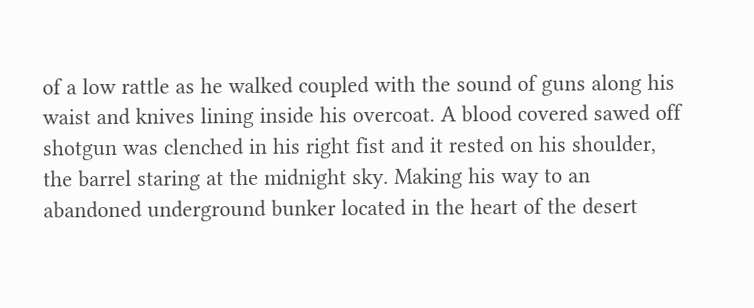of a low rattle as he walked coupled with the sound of guns along his waist and knives lining inside his overcoat. A blood covered sawed off shotgun was clenched in his right fist and it rested on his shoulder, the barrel staring at the midnight sky. Making his way to an abandoned underground bunker located in the heart of the desert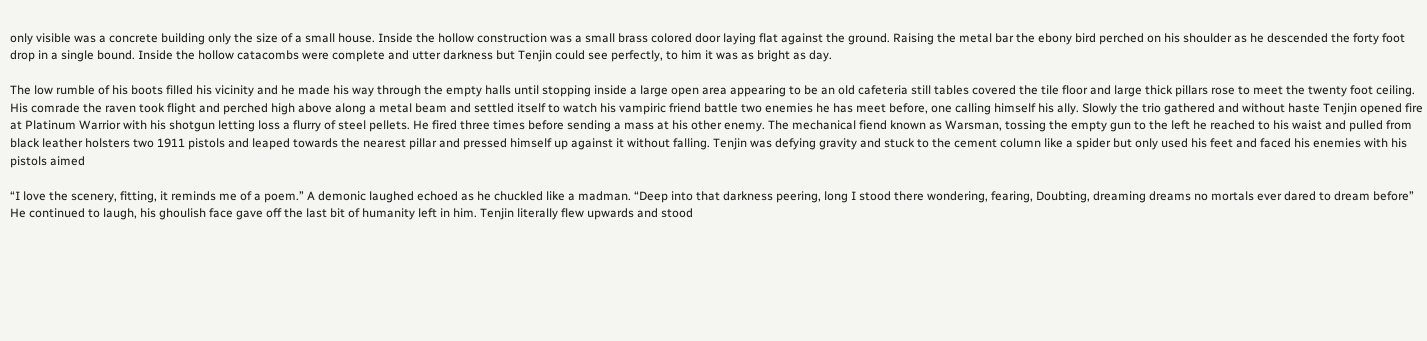only visible was a concrete building only the size of a small house. Inside the hollow construction was a small brass colored door laying flat against the ground. Raising the metal bar the ebony bird perched on his shoulder as he descended the forty foot drop in a single bound. Inside the hollow catacombs were complete and utter darkness but Tenjin could see perfectly, to him it was as bright as day.

The low rumble of his boots filled his vicinity and he made his way through the empty halls until stopping inside a large open area appearing to be an old cafeteria still tables covered the tile floor and large thick pillars rose to meet the twenty foot ceiling. His comrade the raven took flight and perched high above along a metal beam and settled itself to watch his vampiric friend battle two enemies he has meet before, one calling himself his ally. Slowly the trio gathered and without haste Tenjin opened fire at Platinum Warrior with his shotgun letting loss a flurry of steel pellets. He fired three times before sending a mass at his other enemy. The mechanical fiend known as Warsman, tossing the empty gun to the left he reached to his waist and pulled from black leather holsters two 1911 pistols and leaped towards the nearest pillar and pressed himself up against it without falling. Tenjin was defying gravity and stuck to the cement column like a spider but only used his feet and faced his enemies with his pistols aimed

“I love the scenery, fitting, it reminds me of a poem.” A demonic laughed echoed as he chuckled like a madman. “Deep into that darkness peering, long I stood there wondering, fearing, Doubting, dreaming dreams no mortals ever dared to dream before” He continued to laugh, his ghoulish face gave off the last bit of humanity left in him. Tenjin literally flew upwards and stood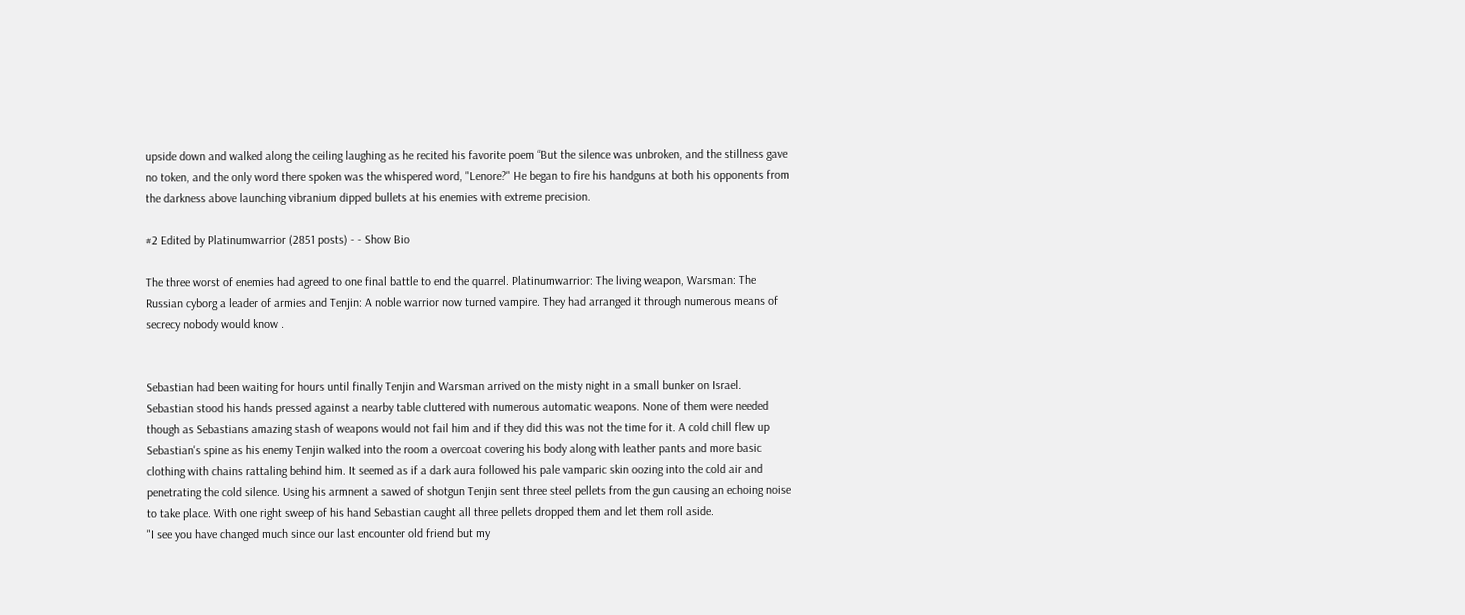upside down and walked along the ceiling laughing as he recited his favorite poem “But the silence was unbroken, and the stillness gave no token, and the only word there spoken was the whispered word, "Lenore?" He began to fire his handguns at both his opponents from the darkness above launching vibranium dipped bullets at his enemies with extreme precision.

#2 Edited by Platinumwarrior (2851 posts) - - Show Bio

The three worst of enemies had agreed to one final battle to end the quarrel. Platinumwarrior: The living weapon, Warsman: The Russian cyborg a leader of armies and Tenjin: A noble warrior now turned vampire. They had arranged it through numerous means of secrecy nobody would know .


Sebastian had been waiting for hours until finally Tenjin and Warsman arrived on the misty night in a small bunker on Israel. Sebastian stood his hands pressed against a nearby table cluttered with numerous automatic weapons. None of them were needed though as Sebastians amazing stash of weapons would not fail him and if they did this was not the time for it. A cold chill flew up Sebastian's spine as his enemy Tenjin walked into the room a overcoat covering his body along with leather pants and more basic clothing with chains rattaling behind him. It seemed as if a dark aura followed his pale vamparic skin oozing into the cold air and penetrating the cold silence. Using his armnent a sawed of shotgun Tenjin sent three steel pellets from the gun causing an echoing noise to take place. With one right sweep of his hand Sebastian caught all three pellets dropped them and let them roll aside.
"I see you have changed much since our last encounter old friend but my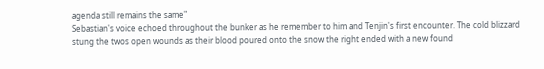agenda still remains the same"
Sebastian's voice echoed throughout the bunker as he remember to him and Tenjin's first encounter. The cold blizzard stung the twos open wounds as their blood poured onto the snow the right ended with a new found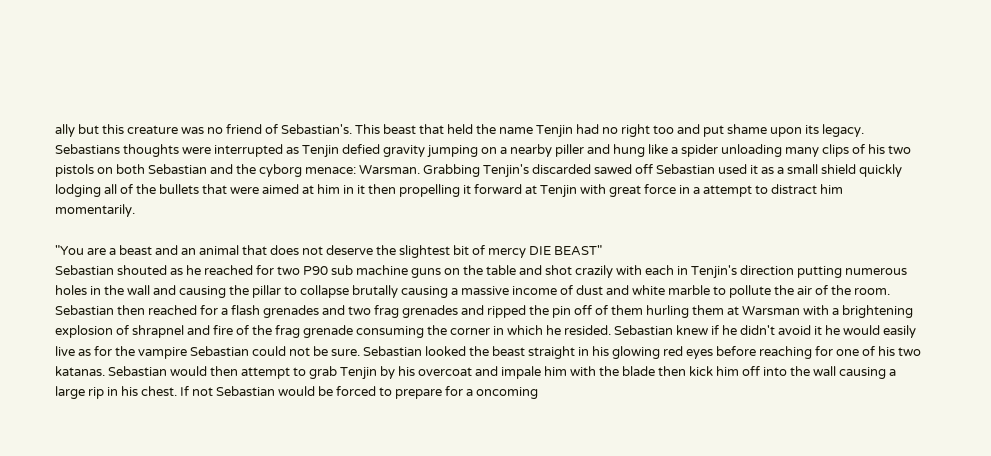ally but this creature was no friend of Sebastian's. This beast that held the name Tenjin had no right too and put shame upon its legacy. Sebastians thoughts were interrupted as Tenjin defied gravity jumping on a nearby piller and hung like a spider unloading many clips of his two pistols on both Sebastian and the cyborg menace: Warsman. Grabbing Tenjin's discarded sawed off Sebastian used it as a small shield quickly lodging all of the bullets that were aimed at him in it then propelling it forward at Tenjin with great force in a attempt to distract him momentarily.

"You are a beast and an animal that does not deserve the slightest bit of mercy DIE BEAST"
Sebastian shouted as he reached for two P90 sub machine guns on the table and shot crazily with each in Tenjin's direction putting numerous holes in the wall and causing the pillar to collapse brutally causing a massive income of dust and white marble to pollute the air of the room. Sebastian then reached for a flash grenades and two frag grenades and ripped the pin off of them hurling them at Warsman with a brightening explosion of shrapnel and fire of the frag grenade consuming the corner in which he resided. Sebastian knew if he didn't avoid it he would easily live as for the vampire Sebastian could not be sure. Sebastian looked the beast straight in his glowing red eyes before reaching for one of his two katanas. Sebastian would then attempt to grab Tenjin by his overcoat and impale him with the blade then kick him off into the wall causing a large rip in his chest. If not Sebastian would be forced to prepare for a oncoming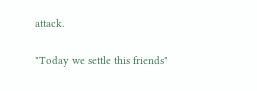attack.

"Today we settle this friends"